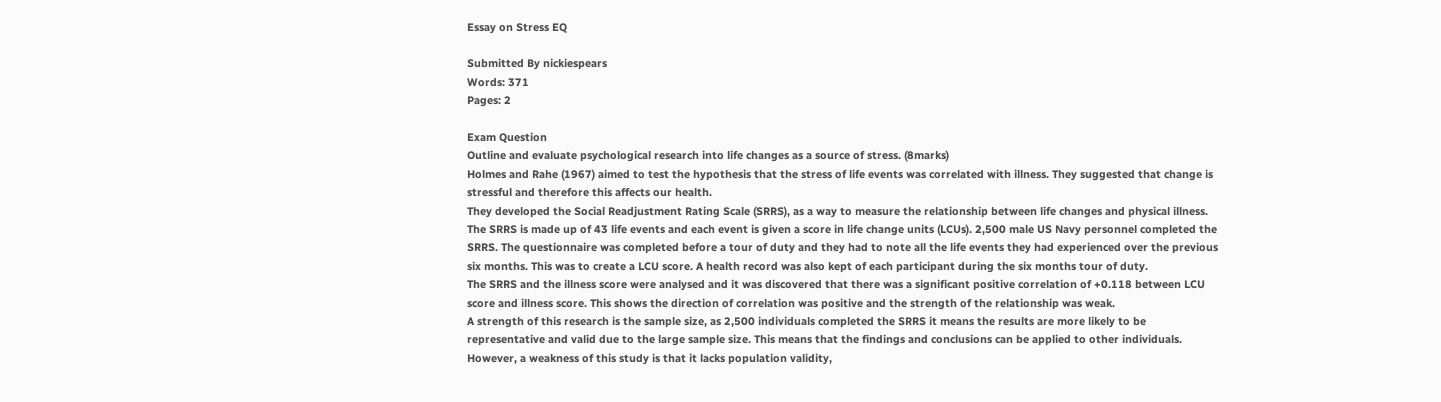Essay on Stress EQ

Submitted By nickiespears
Words: 371
Pages: 2

Exam Question
Outline and evaluate psychological research into life changes as a source of stress. (8marks)
Holmes and Rahe (1967) aimed to test the hypothesis that the stress of life events was correlated with illness. They suggested that change is stressful and therefore this affects our health.
They developed the Social Readjustment Rating Scale (SRRS), as a way to measure the relationship between life changes and physical illness. The SRRS is made up of 43 life events and each event is given a score in life change units (LCUs). 2,500 male US Navy personnel completed the SRRS. The questionnaire was completed before a tour of duty and they had to note all the life events they had experienced over the previous six months. This was to create a LCU score. A health record was also kept of each participant during the six months tour of duty.
The SRRS and the illness score were analysed and it was discovered that there was a significant positive correlation of +0.118 between LCU score and illness score. This shows the direction of correlation was positive and the strength of the relationship was weak.
A strength of this research is the sample size, as 2,500 individuals completed the SRRS it means the results are more likely to be representative and valid due to the large sample size. This means that the findings and conclusions can be applied to other individuals.
However, a weakness of this study is that it lacks population validity,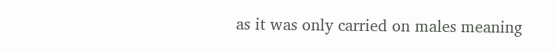as it was only carried on males meaning